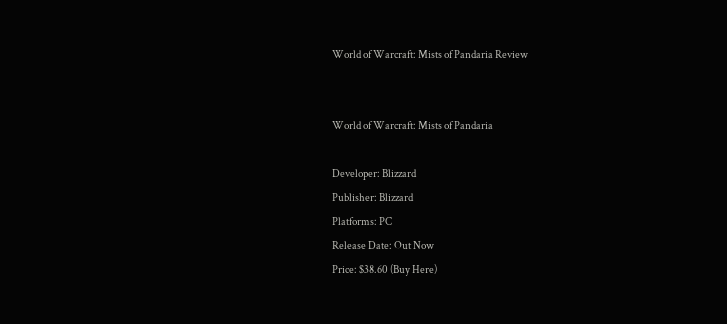World of Warcraft: Mists of Pandaria Review


World of Warcraft: Mists of Pandaria

Developer: Blizzard
Publisher: Blizzard
Platforms: PC
Release Date: Out Now
Price: $38.60 (Buy Here)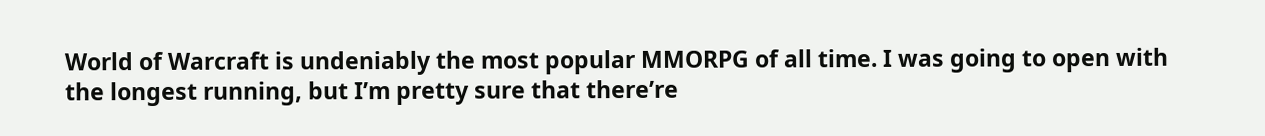World of Warcraft is undeniably the most popular MMORPG of all time. I was going to open with the longest running, but I’m pretty sure that there’re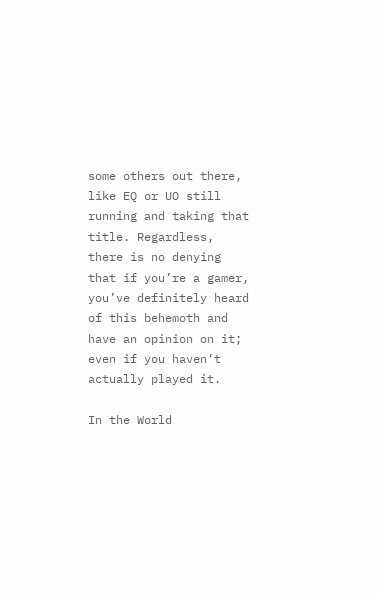some others out there, like EQ or UO still running and taking that title. Regardless, there is no denying that if you’re a gamer, you’ve definitely heard of this behemoth and have an opinion on it; even if you haven’t actually played it.

In the World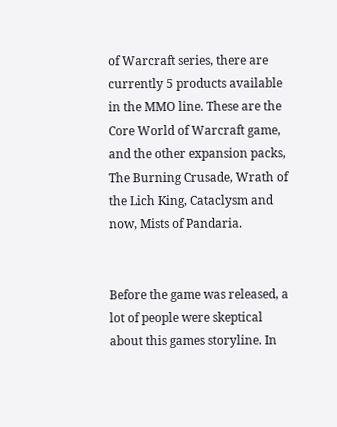of Warcraft series, there are currently 5 products available in the MMO line. These are the Core World of Warcraft game, and the other expansion packs, The Burning Crusade, Wrath of the Lich King, Cataclysm and now, Mists of Pandaria.


Before the game was released, a lot of people were skeptical about this games storyline. In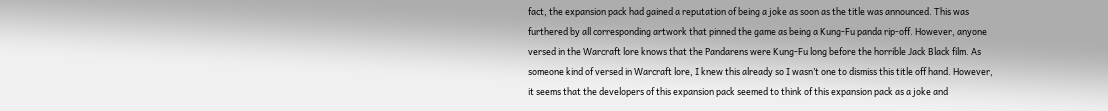fact, the expansion pack had gained a reputation of being a joke as soon as the title was announced. This was furthered by all corresponding artwork that pinned the game as being a Kung-Fu panda rip-off. However, anyone versed in the Warcraft lore knows that the Pandarens were Kung-Fu long before the horrible Jack Black film. As someone kind of versed in Warcraft lore, I knew this already so I wasn’t one to dismiss this title off hand. However, it seems that the developers of this expansion pack seemed to think of this expansion pack as a joke and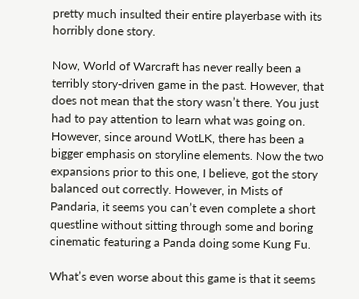pretty much insulted their entire playerbase with its horribly done story.

Now, World of Warcraft has never really been a terribly story-driven game in the past. However, that does not mean that the story wasn’t there. You just had to pay attention to learn what was going on. However, since around WotLK, there has been a bigger emphasis on storyline elements. Now the two expansions prior to this one, I believe, got the story balanced out correctly. However, in Mists of Pandaria, it seems you can’t even complete a short questline without sitting through some and boring cinematic featuring a Panda doing some Kung Fu.

What’s even worse about this game is that it seems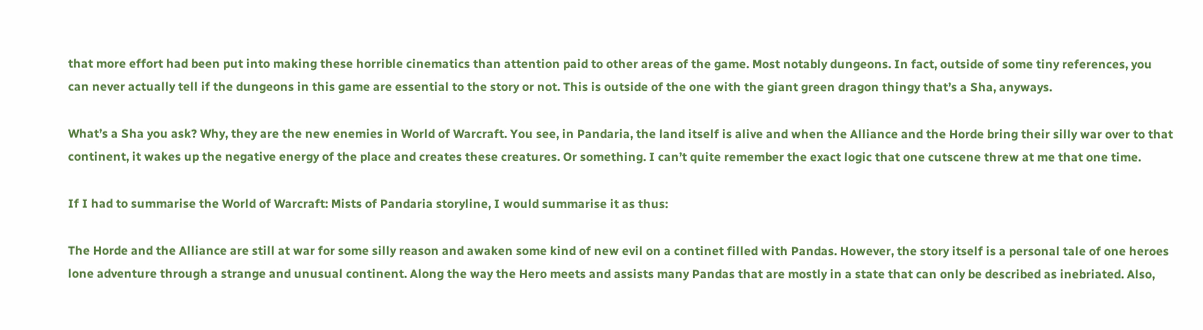that more effort had been put into making these horrible cinematics than attention paid to other areas of the game. Most notably dungeons. In fact, outside of some tiny references, you can never actually tell if the dungeons in this game are essential to the story or not. This is outside of the one with the giant green dragon thingy that’s a Sha, anyways.

What’s a Sha you ask? Why, they are the new enemies in World of Warcraft. You see, in Pandaria, the land itself is alive and when the Alliance and the Horde bring their silly war over to that continent, it wakes up the negative energy of the place and creates these creatures. Or something. I can’t quite remember the exact logic that one cutscene threw at me that one time.

If I had to summarise the World of Warcraft: Mists of Pandaria storyline, I would summarise it as thus:

The Horde and the Alliance are still at war for some silly reason and awaken some kind of new evil on a continet filled with Pandas. However, the story itself is a personal tale of one heroes lone adventure through a strange and unusual continent. Along the way the Hero meets and assists many Pandas that are mostly in a state that can only be described as inebriated. Also,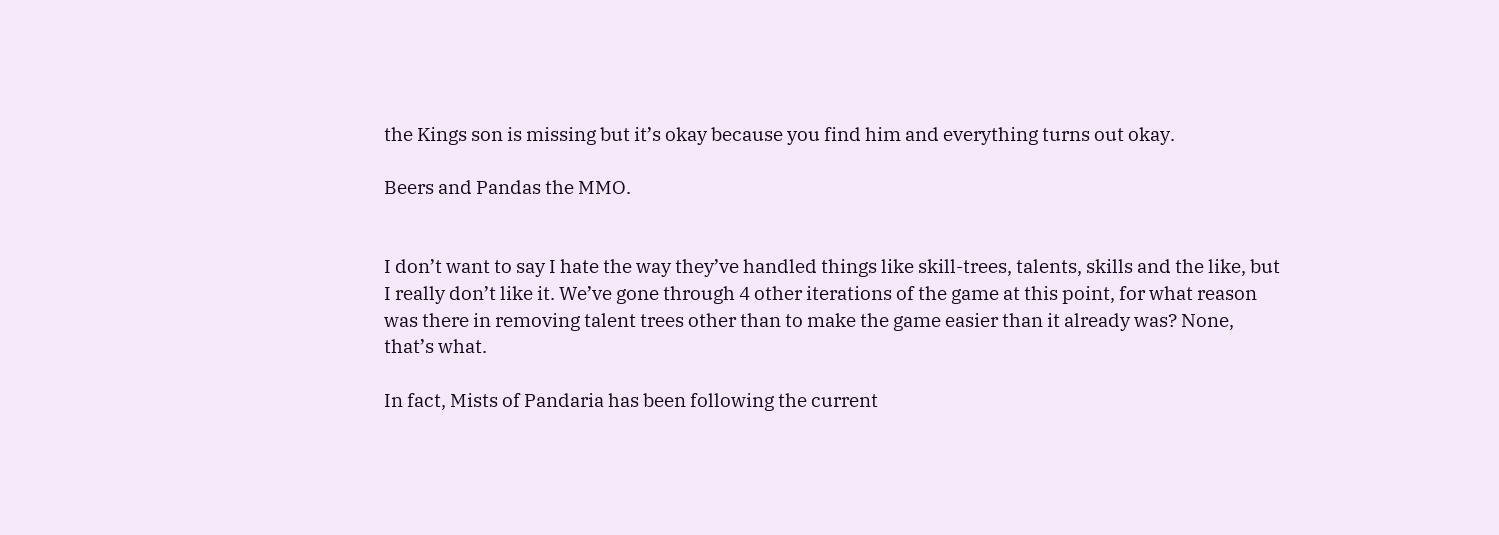the Kings son is missing but it’s okay because you find him and everything turns out okay.

Beers and Pandas the MMO.


I don’t want to say I hate the way they’ve handled things like skill-trees, talents, skills and the like, but I really don’t like it. We’ve gone through 4 other iterations of the game at this point, for what reason was there in removing talent trees other than to make the game easier than it already was? None, that’s what.

In fact, Mists of Pandaria has been following the current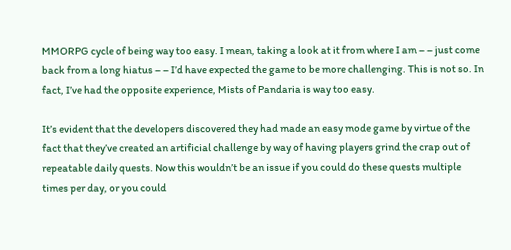MMORPG cycle of being way too easy. I mean, taking a look at it from where I am – – just come back from a long hiatus – – I’d have expected the game to be more challenging. This is not so. In fact, I’ve had the opposite experience, Mists of Pandaria is way too easy.

It’s evident that the developers discovered they had made an easy mode game by virtue of the fact that they’ve created an artificial challenge by way of having players grind the crap out of repeatable daily quests. Now this wouldn’t be an issue if you could do these quests multiple times per day, or you could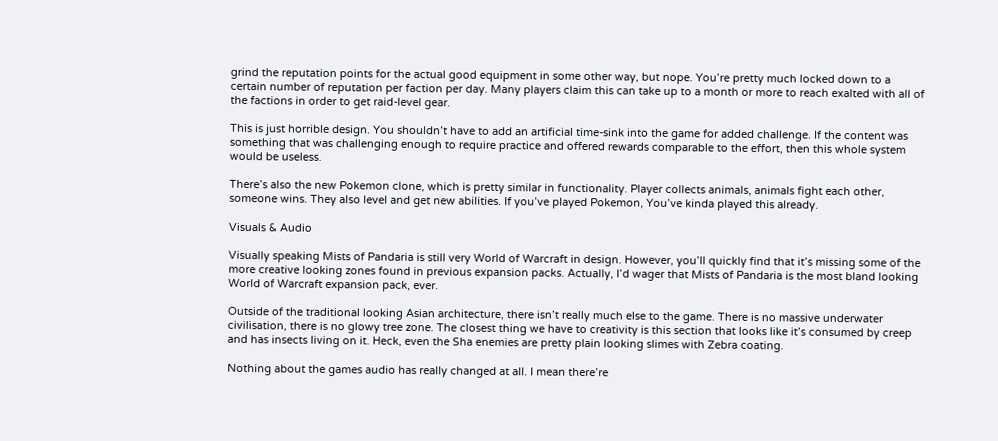grind the reputation points for the actual good equipment in some other way, but nope. You’re pretty much locked down to a certain number of reputation per faction per day. Many players claim this can take up to a month or more to reach exalted with all of the factions in order to get raid-level gear.

This is just horrible design. You shouldn’t have to add an artificial time-sink into the game for added challenge. If the content was something that was challenging enough to require practice and offered rewards comparable to the effort, then this whole system would be useless.

There’s also the new Pokemon clone, which is pretty similar in functionality. Player collects animals, animals fight each other, someone wins. They also level and get new abilities. If you’ve played Pokemon, You’ve kinda played this already.

Visuals & Audio

Visually speaking Mists of Pandaria is still very World of Warcraft in design. However, you’ll quickly find that it’s missing some of the more creative looking zones found in previous expansion packs. Actually, I’d wager that Mists of Pandaria is the most bland looking World of Warcraft expansion pack, ever.

Outside of the traditional looking Asian architecture, there isn’t really much else to the game. There is no massive underwater civilisation, there is no glowy tree zone. The closest thing we have to creativity is this section that looks like it’s consumed by creep and has insects living on it. Heck, even the Sha enemies are pretty plain looking slimes with Zebra coating.

Nothing about the games audio has really changed at all. I mean there’re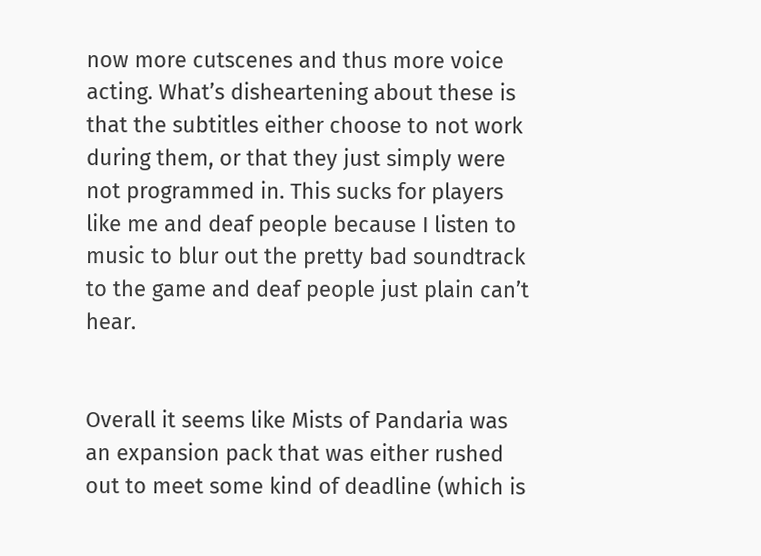now more cutscenes and thus more voice acting. What’s disheartening about these is that the subtitles either choose to not work during them, or that they just simply were not programmed in. This sucks for players like me and deaf people because I listen to music to blur out the pretty bad soundtrack to the game and deaf people just plain can’t hear.


Overall it seems like Mists of Pandaria was an expansion pack that was either rushed out to meet some kind of deadline (which is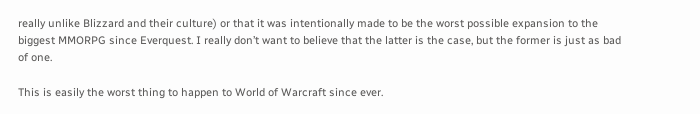really unlike Blizzard and their culture) or that it was intentionally made to be the worst possible expansion to the biggest MMORPG since Everquest. I really don’t want to believe that the latter is the case, but the former is just as bad of one.

This is easily the worst thing to happen to World of Warcraft since ever.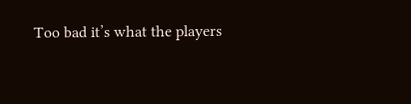Too bad it’s what the players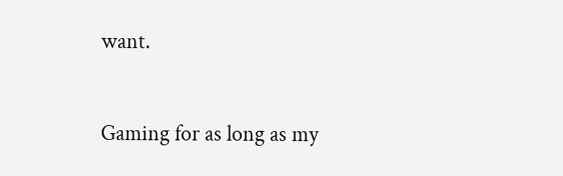want.


Gaming for as long as my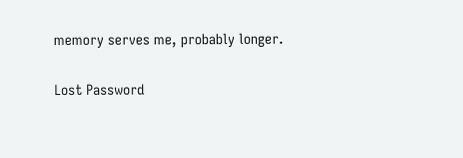memory serves me, probably longer.

Lost Password